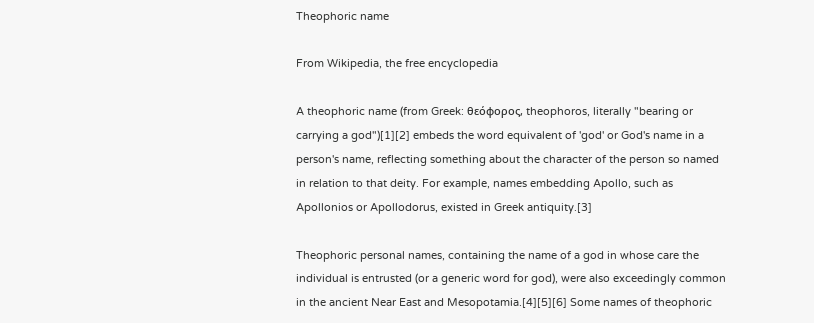Theophoric name

From Wikipedia, the free encyclopedia

A theophoric name (from Greek: θεόφορος, theophoros, literally "bearing or carrying a god")[1][2] embeds the word equivalent of 'god' or God's name in a person's name, reflecting something about the character of the person so named in relation to that deity. For example, names embedding Apollo, such as Apollonios or Apollodorus, existed in Greek antiquity.[3]

Theophoric personal names, containing the name of a god in whose care the individual is entrusted (or a generic word for god), were also exceedingly common in the ancient Near East and Mesopotamia.[4][5][6] Some names of theophoric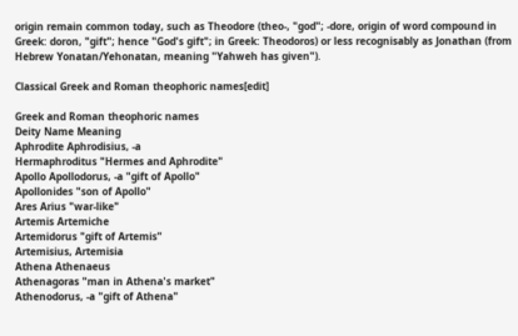origin remain common today, such as Theodore (theo-, "god"; -dore, origin of word compound in Greek: doron, "gift"; hence "God's gift"; in Greek: Theodoros) or less recognisably as Jonathan (from Hebrew Yonatan/Yehonatan, meaning "Yahweh has given").

Classical Greek and Roman theophoric names[edit]

Greek and Roman theophoric names
Deity Name Meaning
Aphrodite Aphrodisius, -a
Hermaphroditus "Hermes and Aphrodite"
Apollo Apollodorus, -a "gift of Apollo"
Apollonides "son of Apollo"
Ares Arius "war-like"
Artemis Artemiche
Artemidorus "gift of Artemis"
Artemisius, Artemisia
Athena Athenaeus
Athenagoras "man in Athena's market"
Athenodorus, -a "gift of Athena"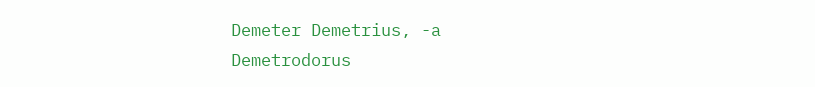Demeter Demetrius, -a
Demetrodorus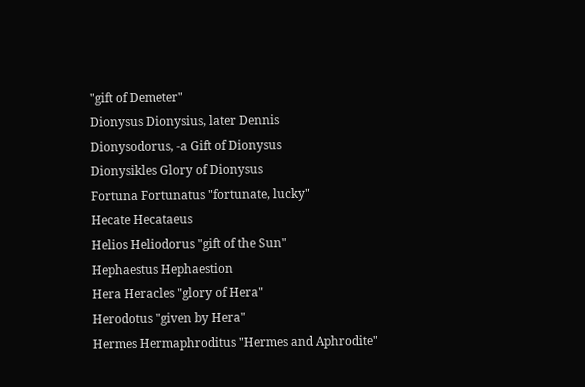"gift of Demeter"
Dionysus Dionysius, later Dennis
Dionysodorus, -a Gift of Dionysus
Dionysikles Glory of Dionysus
Fortuna Fortunatus "fortunate, lucky"
Hecate Hecataeus
Helios Heliodorus "gift of the Sun"
Hephaestus Hephaestion
Hera Heracles "glory of Hera"
Herodotus "given by Hera"
Hermes Hermaphroditus "Hermes and Aphrodite"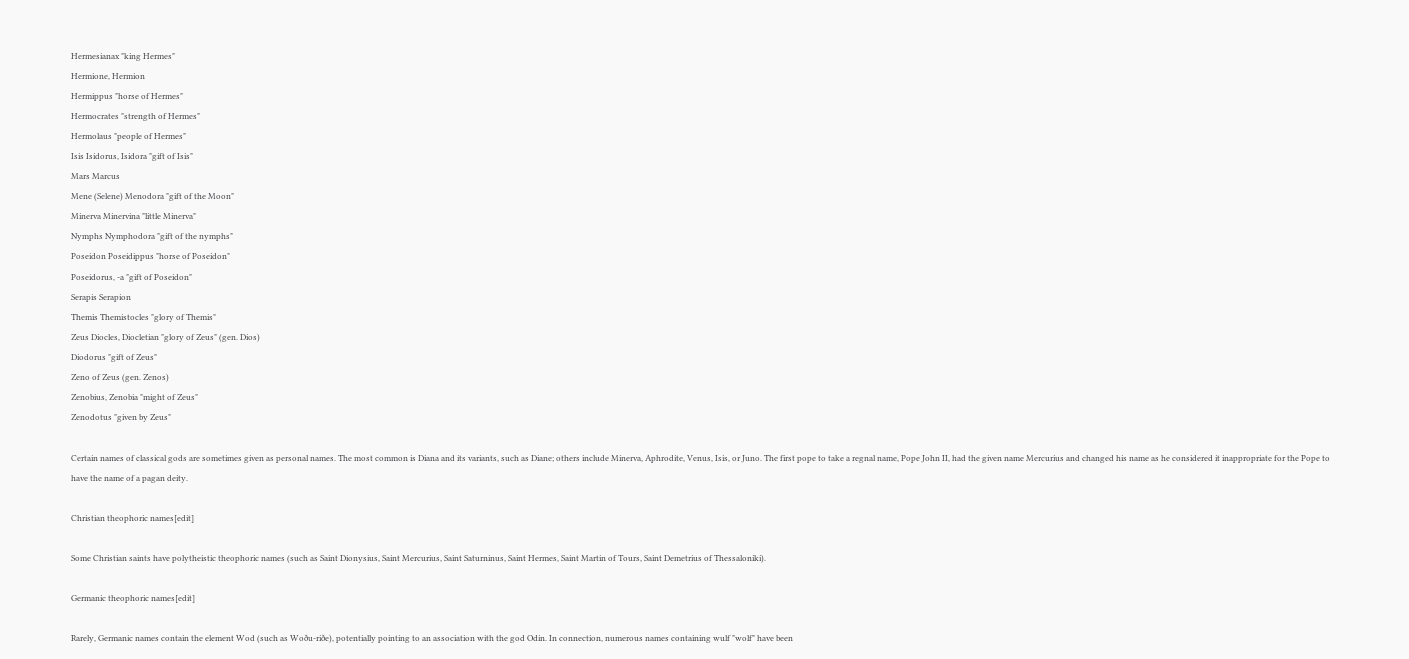Hermesianax "king Hermes"
Hermione, Hermion
Hermippus "horse of Hermes"
Hermocrates "strength of Hermes"
Hermolaus "people of Hermes"
Isis Isidorus, Isidora "gift of Isis"
Mars Marcus
Mene (Selene) Menodora "gift of the Moon"
Minerva Minervina "little Minerva"
Nymphs Nymphodora "gift of the nymphs"
Poseidon Poseidippus "horse of Poseidon"
Poseidorus, -a "gift of Poseidon"
Serapis Serapion
Themis Themistocles "glory of Themis"
Zeus Diocles, Diocletian "glory of Zeus" (gen. Dios)
Diodorus "gift of Zeus"
Zeno of Zeus (gen. Zenos)
Zenobius, Zenobia "might of Zeus"
Zenodotus "given by Zeus"

Certain names of classical gods are sometimes given as personal names. The most common is Diana and its variants, such as Diane; others include Minerva, Aphrodite, Venus, Isis, or Juno. The first pope to take a regnal name, Pope John II, had the given name Mercurius and changed his name as he considered it inappropriate for the Pope to have the name of a pagan deity.

Christian theophoric names[edit]

Some Christian saints have polytheistic theophoric names (such as Saint Dionysius, Saint Mercurius, Saint Saturninus, Saint Hermes, Saint Martin of Tours, Saint Demetrius of Thessaloniki).

Germanic theophoric names[edit]

Rarely, Germanic names contain the element Wod (such as Woðu-riðe), potentially pointing to an association with the god Odin. In connection, numerous names containing wulf "wolf" have been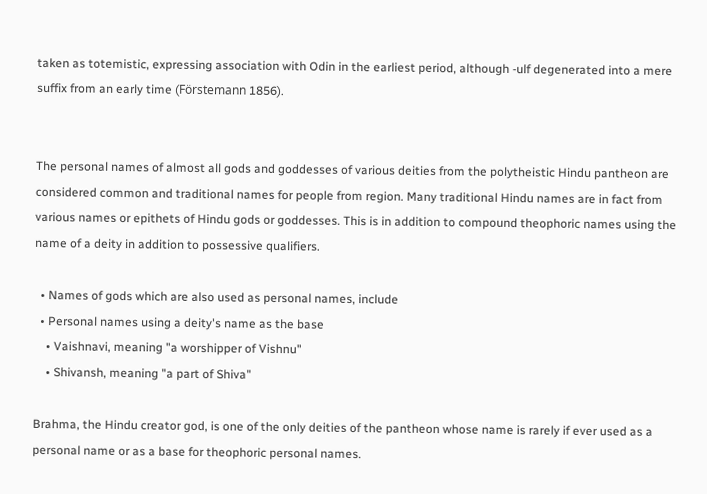taken as totemistic, expressing association with Odin in the earliest period, although -ulf degenerated into a mere suffix from an early time (Förstemann 1856).


The personal names of almost all gods and goddesses of various deities from the polytheistic Hindu pantheon are considered common and traditional names for people from region. Many traditional Hindu names are in fact from various names or epithets of Hindu gods or goddesses. This is in addition to compound theophoric names using the name of a deity in addition to possessive qualifiers.

  • Names of gods which are also used as personal names, include
  • Personal names using a deity's name as the base
    • Vaishnavi, meaning "a worshipper of Vishnu"
    • Shivansh, meaning "a part of Shiva"

Brahma, the Hindu creator god, is one of the only deities of the pantheon whose name is rarely if ever used as a personal name or as a base for theophoric personal names.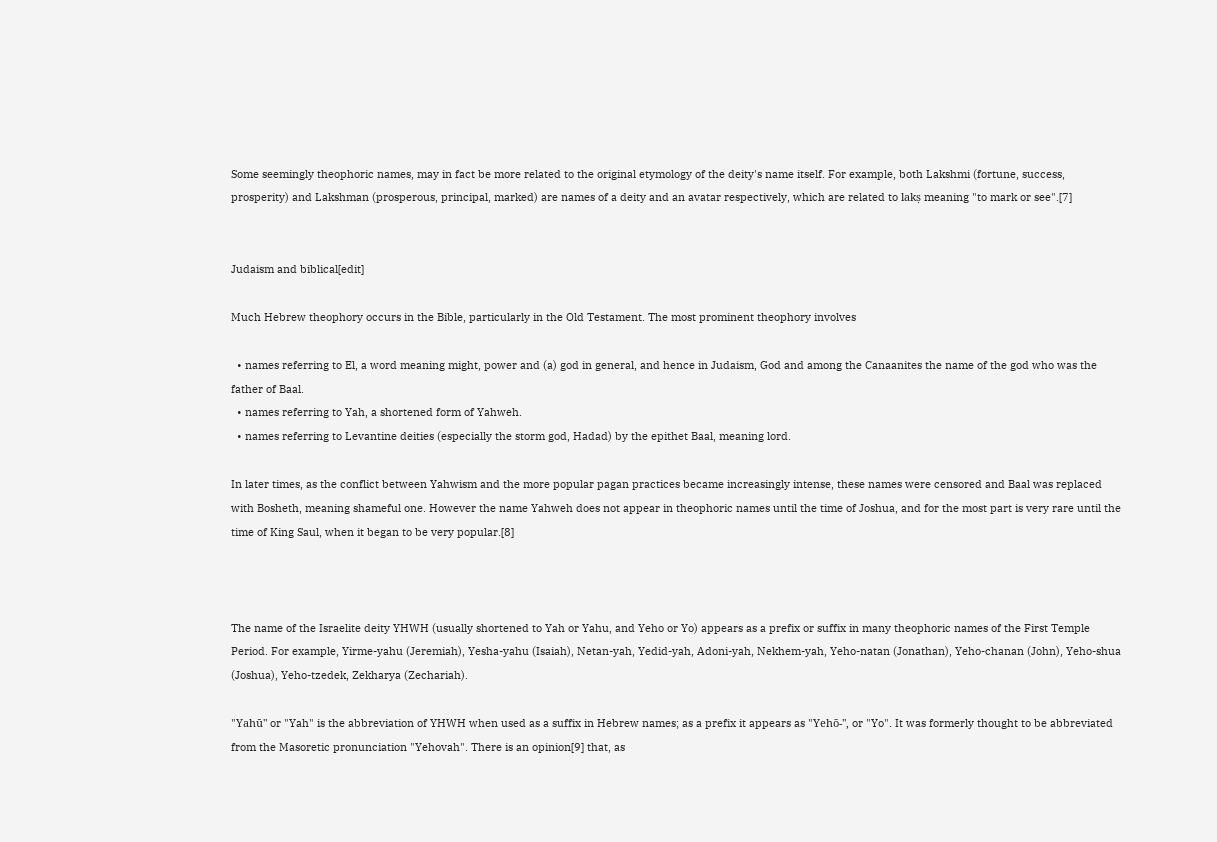Some seemingly theophoric names, may in fact be more related to the original etymology of the deity's name itself. For example, both Lakshmi (fortune, success, prosperity) and Lakshman (prosperous, principal, marked) are names of a deity and an avatar respectively, which are related to lakṣ meaning "to mark or see".[7]


Judaism and biblical[edit]

Much Hebrew theophory occurs in the Bible, particularly in the Old Testament. The most prominent theophory involves

  • names referring to El, a word meaning might, power and (a) god in general, and hence in Judaism, God and among the Canaanites the name of the god who was the father of Baal.
  • names referring to Yah, a shortened form of Yahweh.
  • names referring to Levantine deities (especially the storm god, Hadad) by the epithet Baal, meaning lord.

In later times, as the conflict between Yahwism and the more popular pagan practices became increasingly intense, these names were censored and Baal was replaced with Bosheth, meaning shameful one. However the name Yahweh does not appear in theophoric names until the time of Joshua, and for the most part is very rare until the time of King Saul, when it began to be very popular.[8]



The name of the Israelite deity YHWH (usually shortened to Yah or Yahu, and Yeho or Yo) appears as a prefix or suffix in many theophoric names of the First Temple Period. For example, Yirme-yahu (Jeremiah), Yesha-yahu (Isaiah), Netan-yah, Yedid-yah, Adoni-yah, Nekhem-yah, Yeho-natan (Jonathan), Yeho-chanan (John), Yeho-shua (Joshua), Yeho-tzedek, Zekharya (Zechariah).

"Yahū" or "Yah" is the abbreviation of YHWH when used as a suffix in Hebrew names; as a prefix it appears as "Yehō-", or "Yo". It was formerly thought to be abbreviated from the Masoretic pronunciation "Yehovah". There is an opinion[9] that, as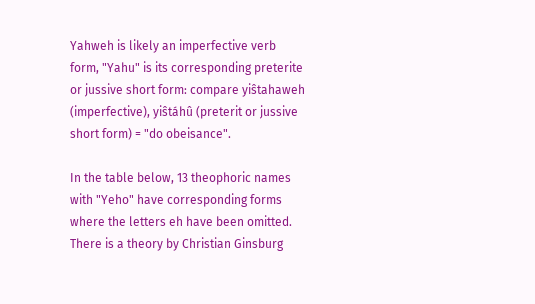Yahweh is likely an imperfective verb form, "Yahu" is its corresponding preterite or jussive short form: compare yiŝtahaweh (imperfective), yiŝtáhû (preterit or jussive short form) = "do obeisance".

In the table below, 13 theophoric names with "Yeho" have corresponding forms where the letters eh have been omitted. There is a theory by Christian Ginsburg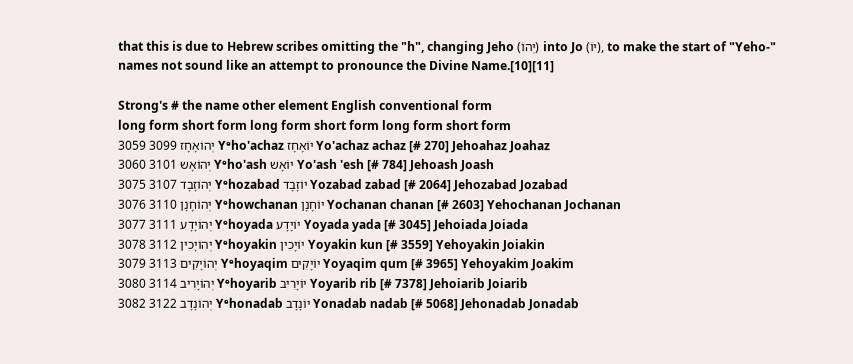that this is due to Hebrew scribes omitting the "h", changing Jeho (יְהוֹ) into Jo (יוֹ), to make the start of "Yeho-" names not sound like an attempt to pronounce the Divine Name.[10][11]

Strong's # the name other element English conventional form
long form short form long form short form long form short form
3059 3099 יְהוֹאָחָז Yᵉho'achaz יוֹאָחָז Yo'achaz achaz [# 270] Jehoahaz Joahaz
3060 3101 יְהוֹאָש Yᵉho'ash יוֹאָש Yo'ash 'esh [# 784] Jehoash Joash
3075 3107 יְהוֹזָבָד Yᵉhozabad יוֹזָבָד Yozabad zabad [# 2064] Jehozabad Jozabad
3076 3110 יְהוֹחָנָן Yᵉhowchanan יוֹחָנָן Yochanan chanan [# 2603] Yehochanan Jochanan
3077 3111 יְהוֹיָדָע Yᵉhoyada יוֹיָדָע Yoyada yada [# 3045] Jehoiada Joiada
3078 3112 יְהוֹיָכִין Yᵉhoyakin יוֹיָכִין Yoyakin kun [# 3559] Yehoyakin Joiakin
3079 3113 יְהוֹיָקִים Yᵉhoyaqim יוֹיָקִים Yoyaqim qum [# 3965] Yehoyakim Joakim
3080 3114 יְהוֹיָרִיב Yᵉhoyarib יוֹיָרִיב Yoyarib rib [# 7378] Jehoiarib Joiarib
3082 3122 יְהוֹנָדָב Yᵉhonadab יוֹנָדָב Yonadab nadab [# 5068] Jehonadab Jonadab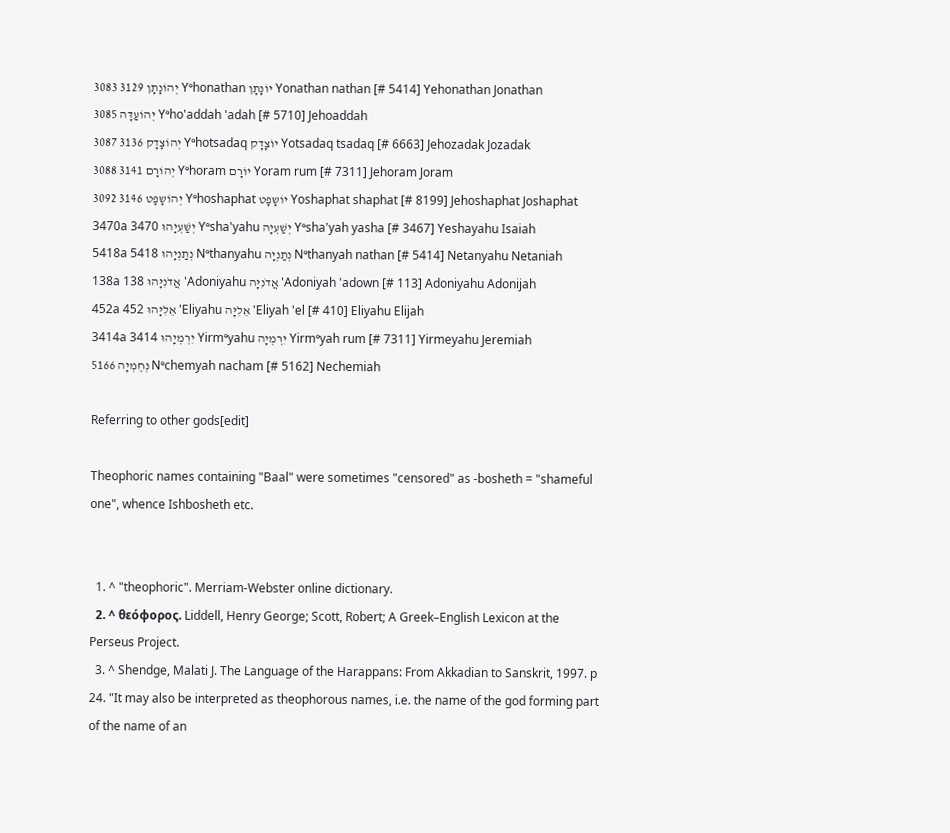3083 3129 יְהוֹנָתָן Yᵉhonathan יוֹנָתָן Yonathan nathan [# 5414] Yehonathan Jonathan
3085 יְהוֹעַדָּה Yᵉho'addah 'adah [# 5710] Jehoaddah
3087 3136 יְהוֹצָדָק Yᵉhotsadaq יוֹצָדָק Yotsadaq tsadaq [# 6663] Jehozadak Jozadak
3088 3141 יְהוֹרָם Yᵉhoram יוֹרָם Yoram rum [# 7311] Jehoram Joram
3092 3146 יְהוֹשָפָט Yᵉhoshaphat יוֹשָפָט Yoshaphat shaphat [# 8199] Jehoshaphat Joshaphat
3470a 3470 יְשַׁעְיָהוּ Yᵉsha'yahu יְשַׁעְיָה Yᵉsha'yah yasha [# 3467] Yeshayahu Isaiah
5418a 5418 נְתַנְיָהוּ Nᵉthanyahu נְתַנְיָה Nᵉthanyah nathan [# 5414] Netanyahu Netaniah
138a 138 אֲדֹנִיָּהוּ 'Adoniyahu אֲדֹנִיָּה 'Adoniyah 'adown [# 113] Adoniyahu Adonijah
452a 452 אֵלִיָּהוּ 'Eliyahu אֵלִיָּה 'Eliyah 'el [# 410] Eliyahu Elijah
3414a 3414 יִרְמְיָהוּ Yirmᵉyahu יִרְמְיָה Yirmᵉyah rum [# 7311] Yirmeyahu Jeremiah
5166 נְחֶמְיָה Nᵉchemyah nacham [# 5162] Nechemiah

Referring to other gods[edit]

Theophoric names containing "Baal" were sometimes "censored" as -bosheth = "shameful one", whence Ishbosheth etc.


  1. ^ "theophoric". Merriam-Webster online dictionary.
  2. ^ θεόφορος. Liddell, Henry George; Scott, Robert; A Greek–English Lexicon at the Perseus Project.
  3. ^ Shendge, Malati J. The Language of the Harappans: From Akkadian to Sanskrit, 1997. p 24. "It may also be interpreted as theophorous names, i.e. the name of the god forming part of the name of an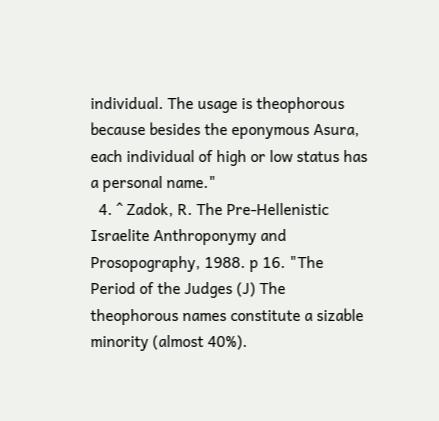individual. The usage is theophorous because besides the eponymous Asura, each individual of high or low status has a personal name."
  4. ^ Zadok, R. The Pre-Hellenistic Israelite Anthroponymy and Prosopography, 1988. p 16. "The Period of the Judges (J) The theophorous names constitute a sizable minority (almost 40%).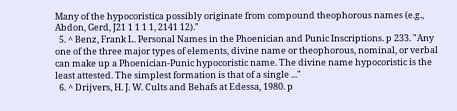Many of the hypocoristica possibly originate from compound theophorous names (e.g., Abdon, Gerd, J21 1 1 1 1, 2141 12)."
  5. ^ Benz, Frank L. Personal Names in the Phoenician and Punic Inscriptions. p 233. "Any one of the three major types of elements, divine name or theophorous, nominal, or verbal can make up a Phoenician-Punic hypocoristic name. The divine name hypocoristic is the least attested. The simplest formation is that of a single ..."
  6. ^ Drijvers, H. J. W. Cults and Behafs at Edessa, 1980. p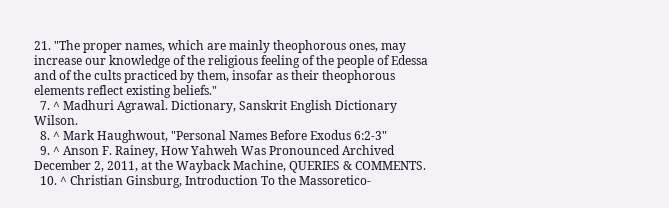21. "The proper names, which are mainly theophorous ones, may increase our knowledge of the religious feeling of the people of Edessa and of the cults practiced by them, insofar as their theophorous elements reflect existing beliefs."
  7. ^ Madhuri Agrawal. Dictionary, Sanskrit English Dictionary Wilson.
  8. ^ Mark Haughwout, "Personal Names Before Exodus 6:2-3"
  9. ^ Anson F. Rainey, How Yahweh Was Pronounced Archived December 2, 2011, at the Wayback Machine, QUERIES & COMMENTS.
  10. ^ Christian Ginsburg, Introduction To the Massoretico-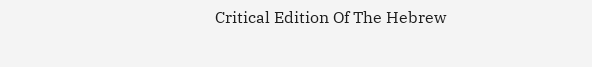Critical Edition Of The Hebrew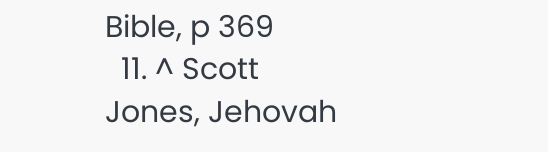Bible, p 369
  11. ^ Scott Jones, Jehovah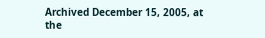Archived December 15, 2005, at the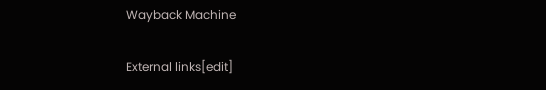Wayback Machine

External links[edit]